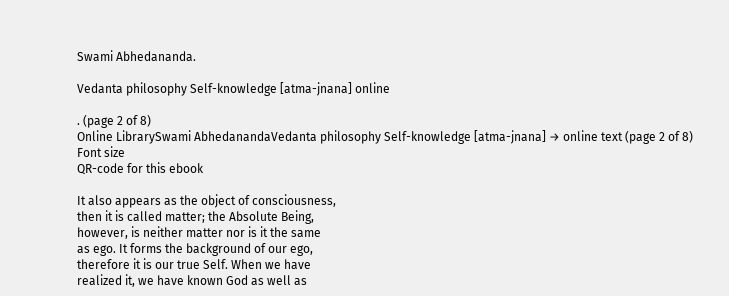Swami Abhedananda.

Vedanta philosophy Self-knowledge [atma-jnana] online

. (page 2 of 8)
Online LibrarySwami AbhedanandaVedanta philosophy Self-knowledge [atma-jnana] → online text (page 2 of 8)
Font size
QR-code for this ebook

It also appears as the object of consciousness,
then it is called matter; the Absolute Being,
however, is neither matter nor is it the same
as ego. It forms the background of our ego,
therefore it is our true Self. When we have
realized it, we have known God as well as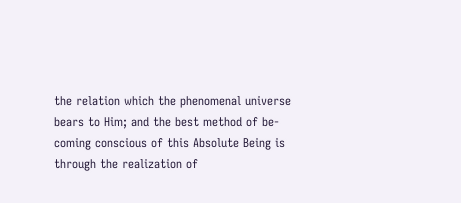the relation which the phenomenal universe
bears to Him; and the best method of be-
coming conscious of this Absolute Being is
through the realization of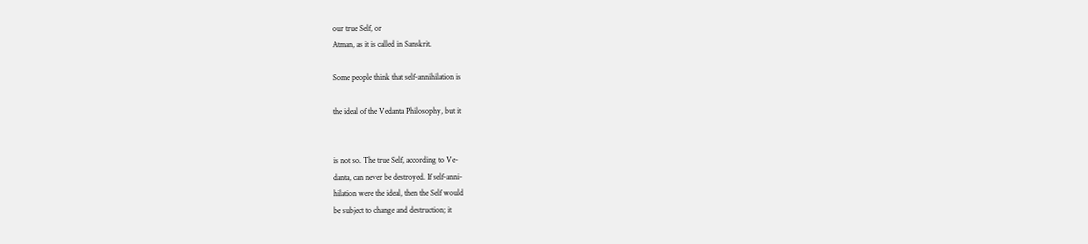our true Self, or
Atman, as it is called in Sanskrit.

Some people think that self-annihilation is

the ideal of the Vedanta Philosophy, but it


is not so. The true Self, according to Ve-
danta, can never be destroyed. If self-anni-
hilation were the ideal, then the Self would
be subject to change and destruction; it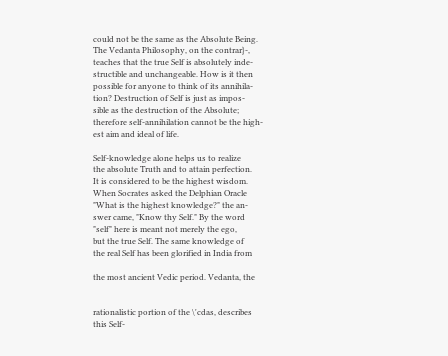could not be the same as the Absolute Being.
The Vedanta Philosophy, on the contrar}-,
teaches that the true Self is absolutely inde-
structible and unchangeable. How is it then
possible for anyone to think of its annihila-
tion? Destruction of Self is just as impos-
sible as the destruction of the Absolute;
therefore self-annihilation cannot be the high-
est aim and ideal of life.

Self-knowledge alone helps us to realize
the absolute Truth and to attain perfection.
It is considered to be the highest wisdom.
When Socrates asked the Delphian Oracle
"What is the highest knowledge?" the an-
swer came, "Know thy Self." By the word
"self" here is meant not merely the ego,
but the true Self. The same knowledge of
the real Self has been glorified in India from

the most ancient Vedic period. Vedanta, the


rationalistic portion of the \'cdas, describes
this Self-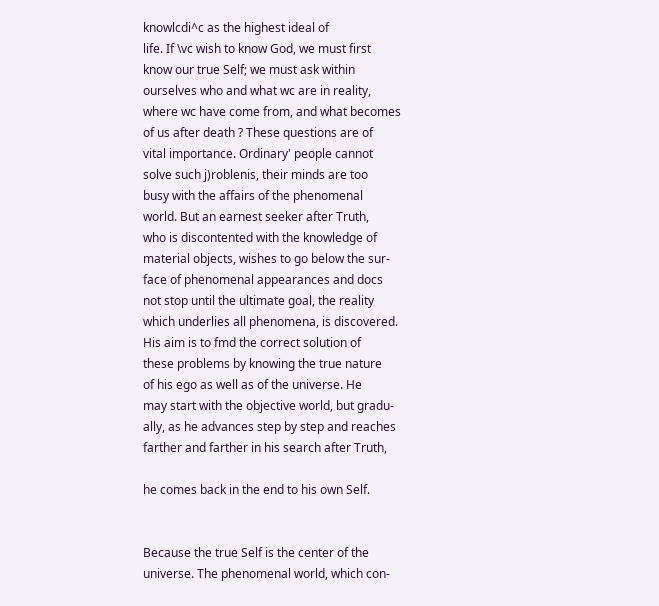knowlcdi^c as the highest ideal of
life. If \vc wish to know God, we must first
know our true Self; we must ask within
ourselves who and what wc are in reality,
where wc have come from, and what becomes
of us after death ? These questions are of
vital importance. Ordinary' people cannot
solve such j)roblenis, their minds are too
busy with the affairs of the phenomenal
world. But an earnest seeker after Truth,
who is discontented with the knowledge of
material objects, wishes to go below the sur-
face of phenomenal appearances and docs
not stop until the ultimate goal, the reality
which underlies all phenomena, is discovered.
His aim is to fmd the correct solution of
these problems by knowing the true nature
of his ego as well as of the universe. He
may start with the objective world, but gradu-
ally, as he advances step by step and reaches
farther and farther in his search after Truth,

he comes back in the end to his own Self.


Because the true Self is the center of the
universe. The phenomenal world, which con-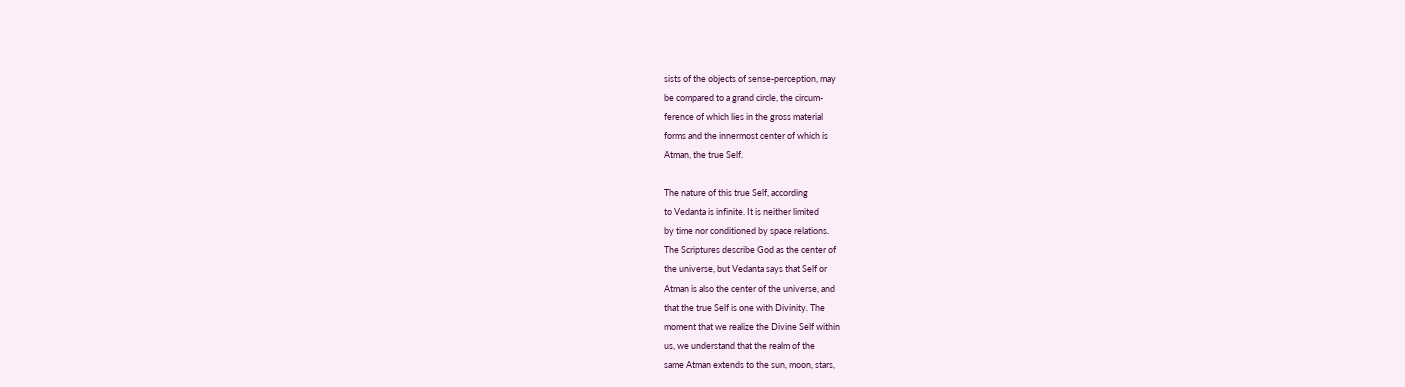sists of the objects of sense-perception, may
be compared to a grand circle, the circum-
ference of which lies in the gross material
forms and the innermost center of which is
Atman, the true Self.

The nature of this true Self, according
to Vedanta is infinite. It is neither limited
by time nor conditioned by space relations.
The Scriptures describe God as the center of
the universe, but Vedanta says that Self or
Atman is also the center of the universe, and
that the true Self is one with Divinity. The
moment that we realize the Divine Self within
us, we understand that the realm of the
same Atman extends to the sun, moon, stars,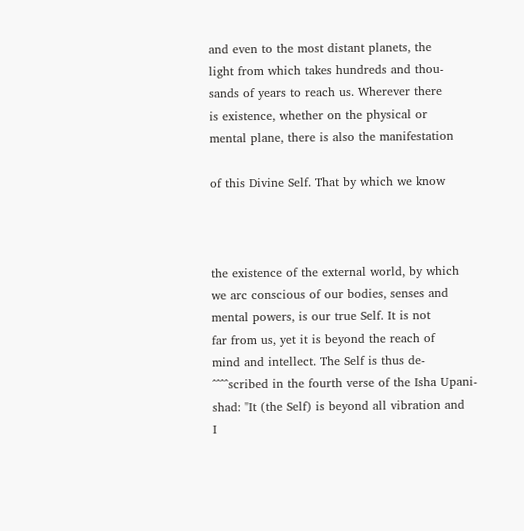and even to the most distant planets, the
light from which takes hundreds and thou-
sands of years to reach us. Wherever there
is existence, whether on the physical or
mental plane, there is also the manifestation

of this Divine Self. That by which we know



the existence of the external world, by which
we arc conscious of our bodies, senses and
mental powers, is our true Self. It is not
far from us, yet it is beyond the reach of
mind and intellect. The Self is thus de-
^^^^scribed in the fourth verse of the Isha Upani-
shad: "It (the Self) is beyond all vibration and
I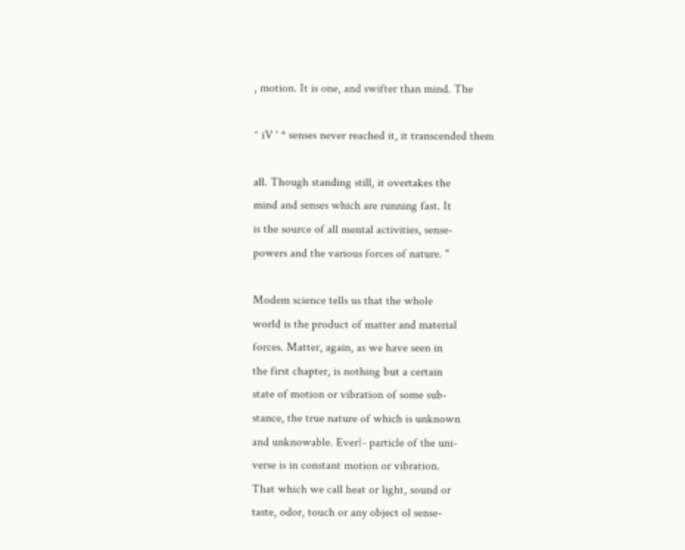, motion. It is one, and swifter than mind. The

^ iV ' * senses never reached it, it transcended them

all. Though standing still, it overtakes the
mind and senses which are running fast. It
is the source of all mental activities, sense-
powers and the various forces of nature. "

Modem science tells us that the whole
world is the product of matter and material
forces. Matter, again, as we have seen in
the first chapter, is nothing but a certain
state of motion or vibration of some sub-
stance, the true nature of which is unknown
and unknowable. Ever}- particle of the uni-
verse is in constant motion or vibration.
That which we call heat or light, sound or
taste, odor, touch or any object ol sense-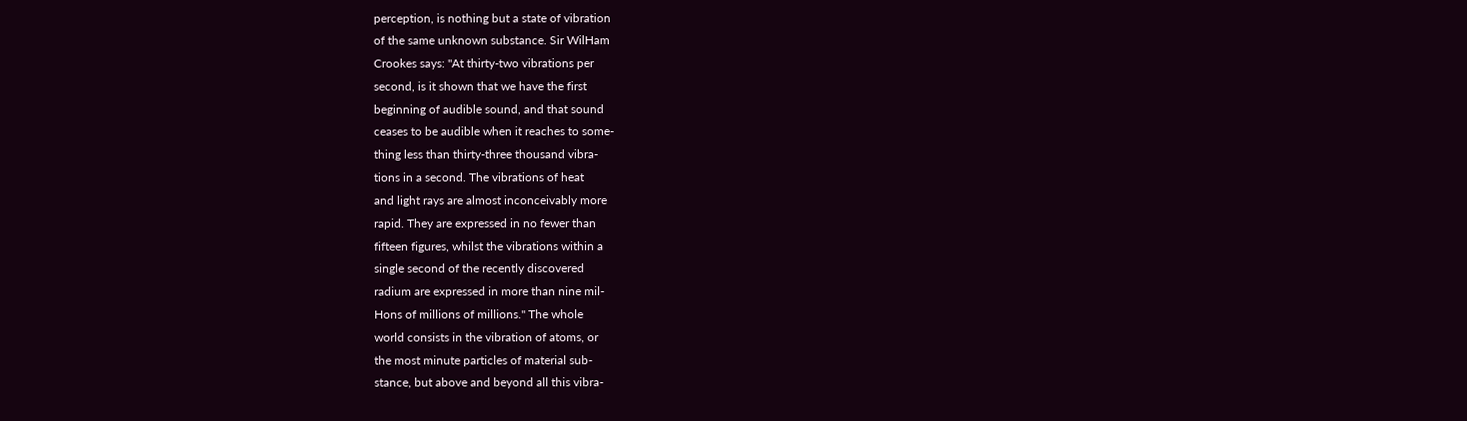perception, is nothing but a state of vibration
of the same unknown substance. Sir WilHam
Crookes says: "At thirty-two vibrations per
second, is it shown that we have the first
beginning of audible sound, and that sound
ceases to be audible when it reaches to some-
thing less than thirty-three thousand vibra-
tions in a second. The vibrations of heat
and light rays are almost inconceivably more
rapid. They are expressed in no fewer than
fifteen figures, whilst the vibrations within a
single second of the recently discovered
radium are expressed in more than nine mil-
Hons of millions of millions." The whole
world consists in the vibration of atoms, or
the most minute particles of material sub-
stance, but above and beyond all this vibra-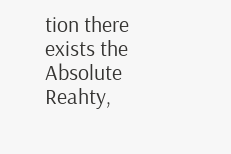tion there exists the Absolute Reahty,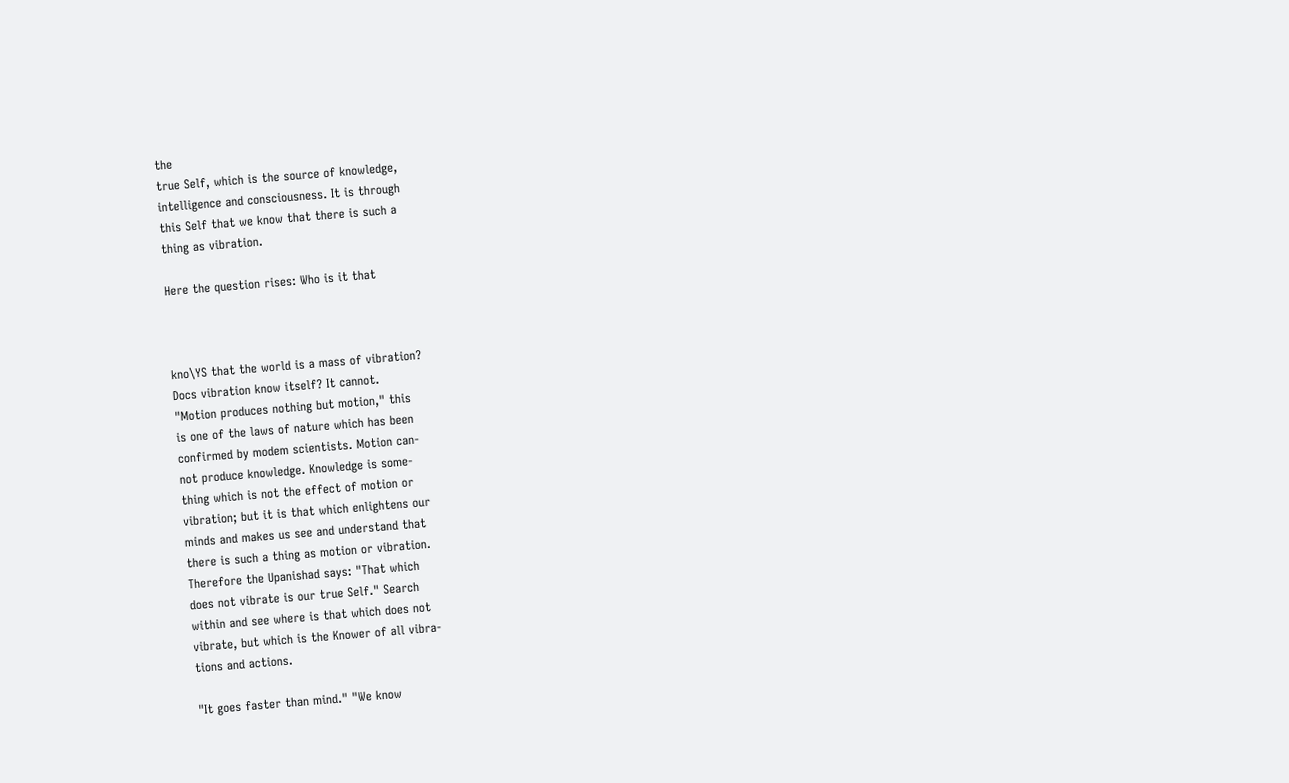the
true Self, which is the source of knowledge,
intelligence and consciousness. It is through
this Self that we know that there is such a
thing as vibration.

Here the question rises: Who is it that



kno\YS that the world is a mass of vibration?
Docs vibration know itself? It cannot.
"Motion produces nothing but motion," this
is one of the laws of nature which has been
confirmed by modem scientists. Motion can-
not produce knowledge. Knowledge is some-
thing which is not the effect of motion or
vibration; but it is that which enlightens our
minds and makes us see and understand that
there is such a thing as motion or vibration.
Therefore the Upanishad says: "That which
does not vibrate is our true Self." Search
within and see where is that which does not
vibrate, but which is the Knower of all vibra-
tions and actions.

"It goes faster than mind." "We know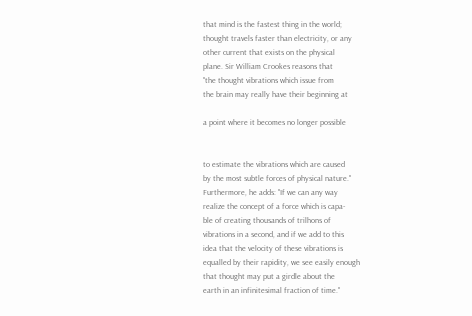that mind is the fastest thing in the world;
thought travels faster than electricity, or any
other current that exists on the physical
plane. Sir William Crookes reasons that
"the thought vibrations which issue from
the brain may really have their beginning at

a point where it becomes no longer possible


to estimate the vibrations which are caused
by the most subtle forces of physical nature."
Furthermore, he adds: "If we can any way
realize the concept of a force which is capa-
ble of creating thousands of trilhons of
vibrations in a second, and if we add to this
idea that the velocity of these vibrations is
equalled by their rapidity, we see easily enough
that thought may put a girdle about the
earth in an infinitesimal fraction of time."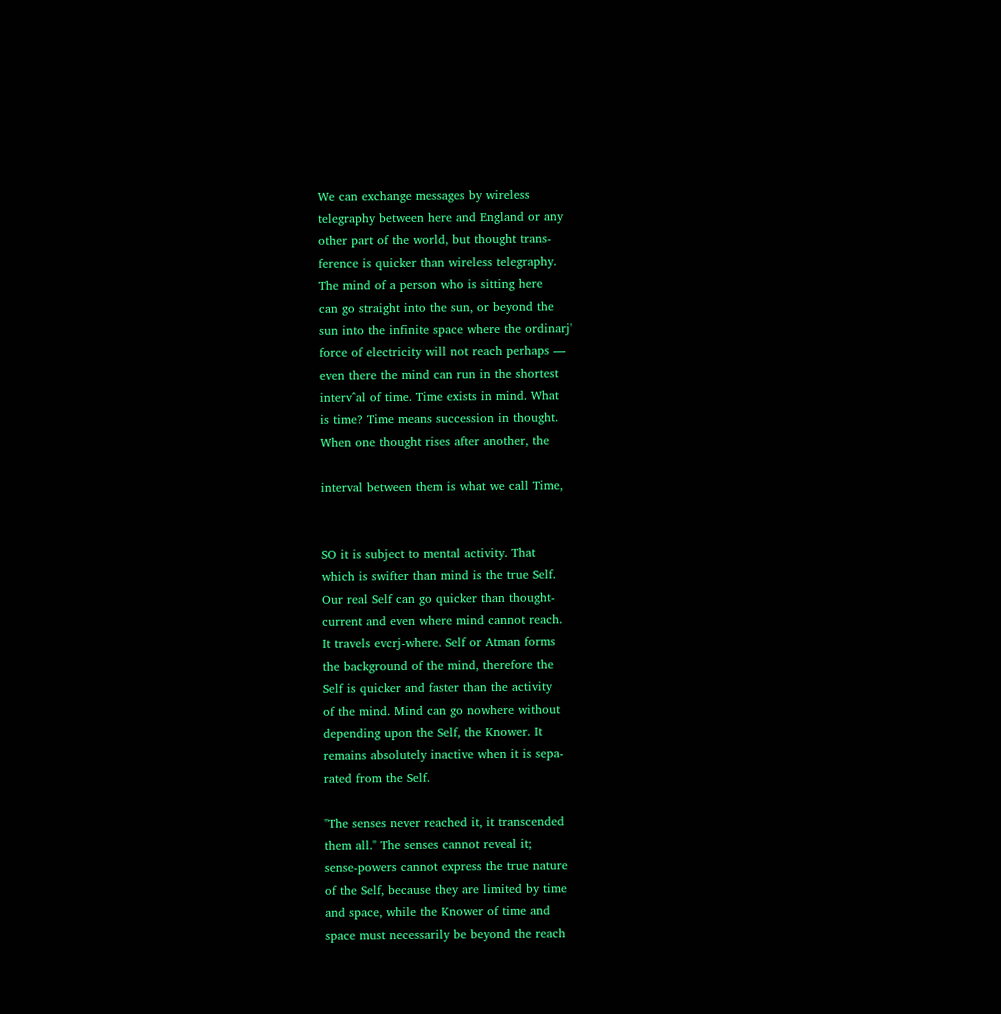We can exchange messages by wireless
telegraphy between here and England or any
other part of the world, but thought trans-
ference is quicker than wireless telegraphy.
The mind of a person who is sitting here
can go straight into the sun, or beyond the
sun into the infinite space where the ordinarj'
force of electricity will not reach perhaps —
even there the mind can run in the shortest
interv^al of time. Time exists in mind. What
is time? Time means succession in thought.
When one thought rises after another, the

interval between them is what we call Time,


SO it is subject to mental activity. That
which is swifter than mind is the true Self.
Our real Self can go quicker than thought-
current and even where mind cannot reach.
It travels evcrj-where. Self or Atman forms
the background of the mind, therefore the
Self is quicker and faster than the activity
of the mind. Mind can go nowhere without
depending upon the Self, the Knower. It
remains absolutely inactive when it is sepa-
rated from the Self.

"The senses never reached it, it transcended
them all." The senses cannot reveal it;
sense-powers cannot express the true nature
of the Self, because they are limited by time
and space, while the Knower of time and
space must necessarily be beyond the reach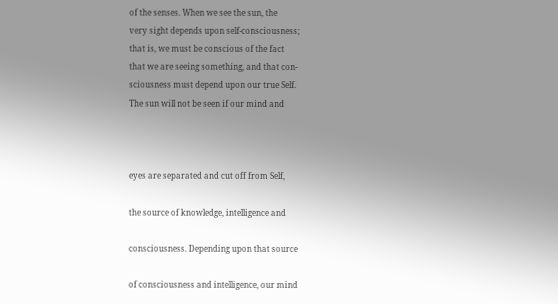of the senses. When we see the sun, the
very sight depends upon self-consciousness;
that is, we must be conscious of the fact
that we are seeing something, and that con-
sciousness must depend upon our true Self.
The sun will not be seen if our mind and



eyes are separated and cut off from Self,

the source of knowledge, intelligence and

consciousness. Depending upon that source

of consciousness and intelligence, our mind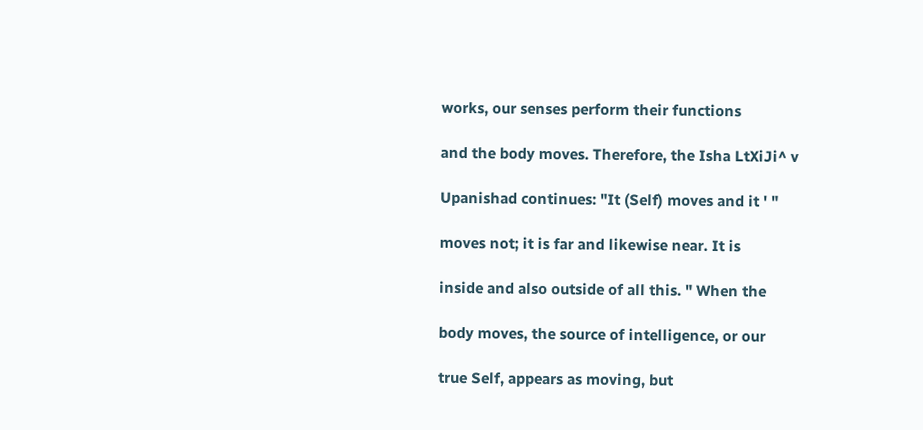works, our senses perform their functions

and the body moves. Therefore, the Isha LtXiJi^ v

Upanishad continues: "It (Self) moves and it ' "

moves not; it is far and likewise near. It is

inside and also outside of all this. " When the

body moves, the source of intelligence, or our

true Self, appears as moving, but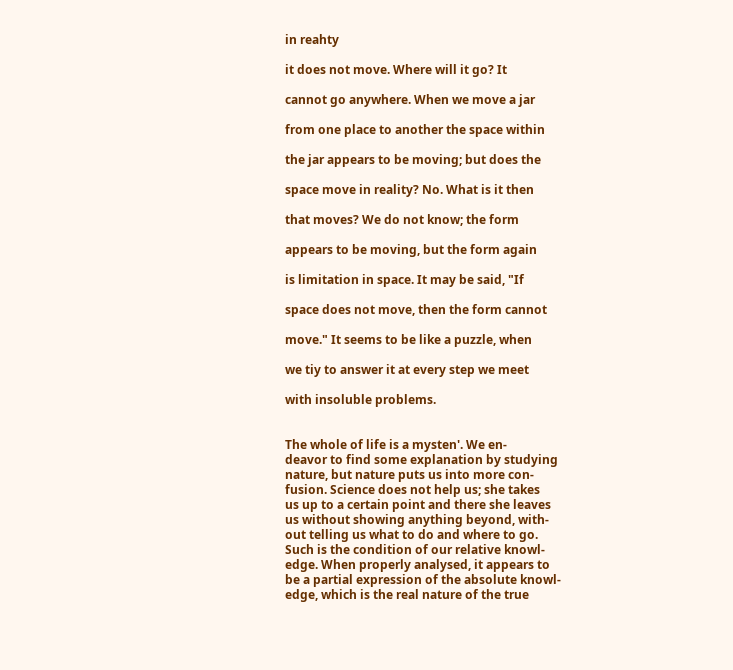in reahty

it does not move. Where will it go? It

cannot go anywhere. When we move a jar

from one place to another the space within

the jar appears to be moving; but does the

space move in reality? No. What is it then

that moves? We do not know; the form

appears to be moving, but the form again

is limitation in space. It may be said, "If

space does not move, then the form cannot

move." It seems to be like a puzzle, when

we tiy to answer it at every step we meet

with insoluble problems.


The whole of life is a mysten'. We en-
deavor to find some explanation by studying
nature, but nature puts us into more con-
fusion. Science does not help us; she takes
us up to a certain point and there she leaves
us without showing anything beyond, with-
out telling us what to do and where to go.
Such is the condition of our relative knowl-
edge. When properly analysed, it appears to
be a partial expression of the absolute knowl-
edge, which is the real nature of the true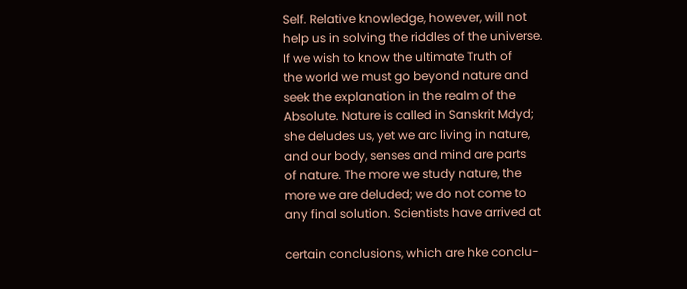Self. Relative knowledge, however, will not
help us in solving the riddles of the universe.
If we wish to know the ultimate Truth of
the world we must go beyond nature and
seek the explanation in the realm of the
Absolute. Nature is called in Sanskrit Mdyd;
she deludes us, yet we arc living in nature,
and our body, senses and mind are parts
of nature. The more we study nature, the
more we are deluded; we do not come to
any final solution. Scientists have arrived at

certain conclusions, which are hke conclu-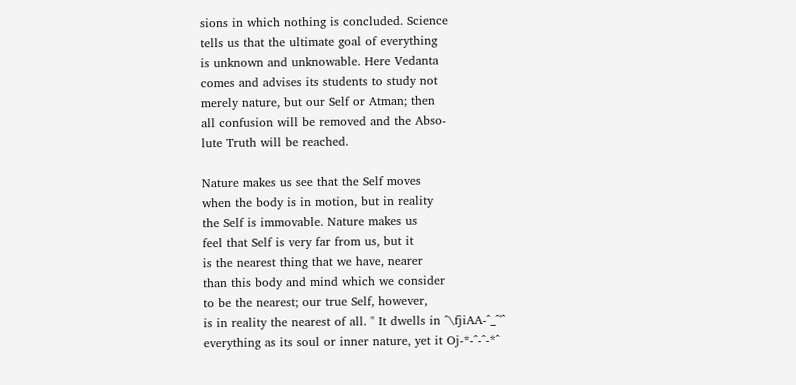sions in which nothing is concluded. Science
tells us that the ultimate goal of everything
is unknown and unknowable. Here Vedanta
comes and advises its students to study not
merely nature, but our Self or Atman; then
all confusion will be removed and the Abso-
lute Truth will be reached.

Nature makes us see that the Self moves
when the body is in motion, but in reality
the Self is immovable. Nature makes us
feel that Self is very far from us, but it
is the nearest thing that we have, nearer
than this body and mind which we consider
to be the nearest; our true Self, however,
is in reality the nearest of all. " It dwells in ^\fjiAA-^_^'^
everything as its soul or inner nature, yet it Oj-*-^-^-*^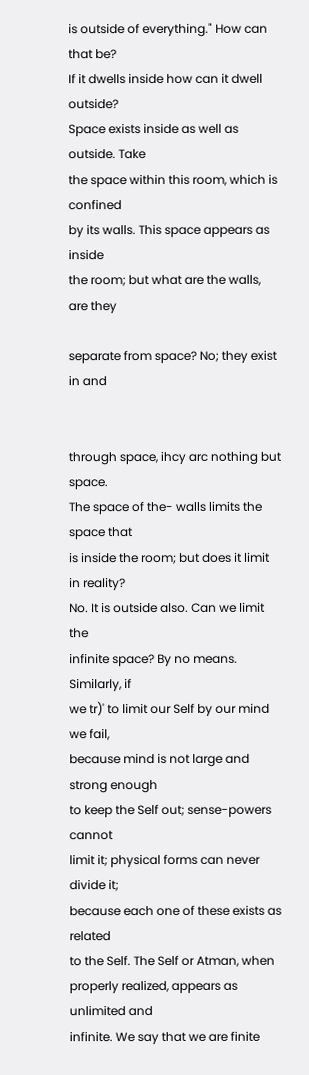is outside of everything." How can that be?
If it dwells inside how can it dwell outside?
Space exists inside as well as outside. Take
the space within this room, which is confined
by its walls. This space appears as inside
the room; but what are the walls, are they

separate from space? No; they exist in and


through space, ihcy arc nothing but space.
The space of the- walls limits the space that
is inside the room; but does it limit in reality?
No. It is outside also. Can we limit the
infinite space? By no means. Similarly, if
we tr)' to limit our Self by our mind we fail,
because mind is not large and strong enough
to keep the Self out; sense-powers cannot
limit it; physical forms can never divide it;
because each one of these exists as related
to the Self. The Self or Atman, when
properly realized, appears as unlimited and
infinite. We say that we are finite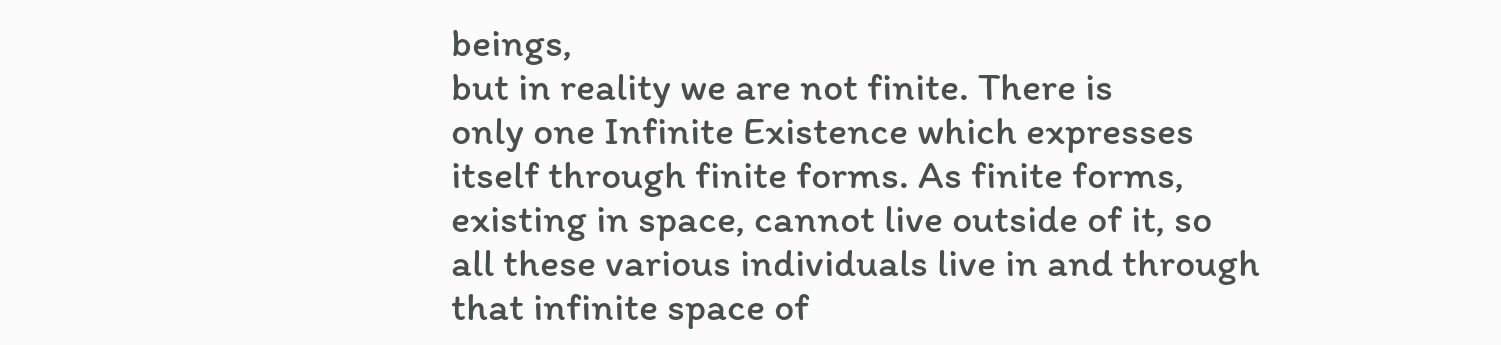beings,
but in reality we are not finite. There is
only one Infinite Existence which expresses
itself through finite forms. As finite forms,
existing in space, cannot live outside of it, so
all these various individuals live in and through
that infinite space of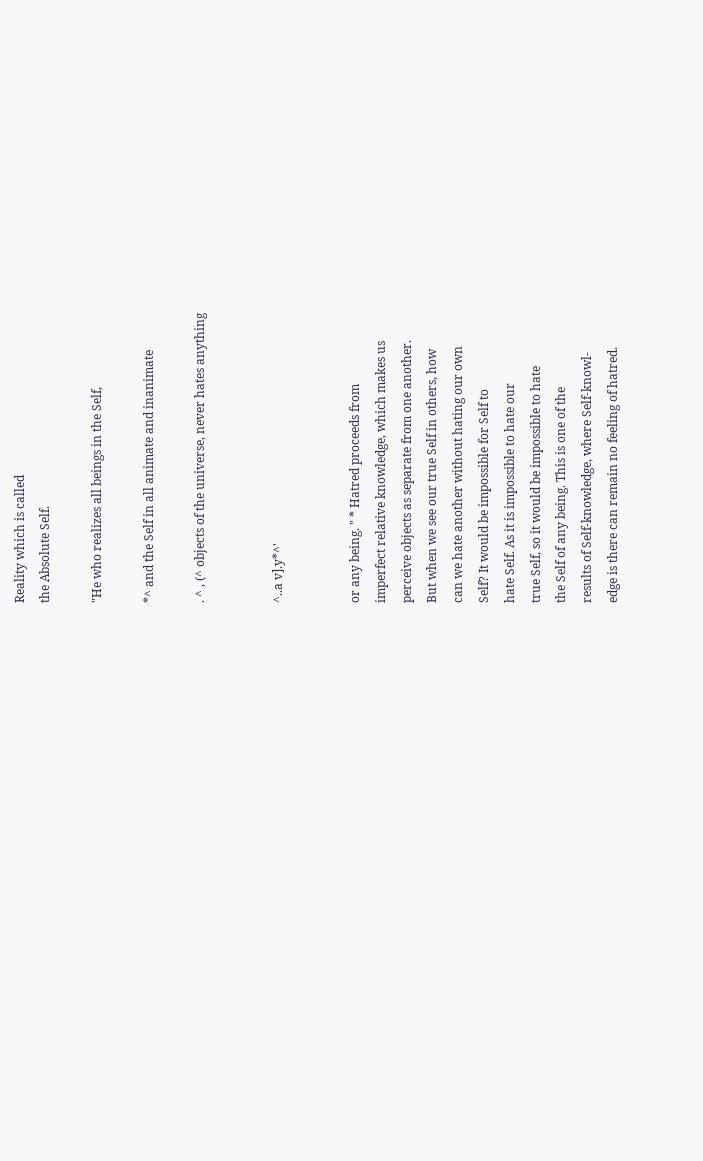Reality which is called
the Absolute Self.

"He who realizes all beings in the Self,

*^ and the Self in all animate and inanimate

. ^ , (^ objects of the universe, never hates anything


^..a v].y*^'


or any being. " * Hatred proceeds from
imperfect relative knowledge, which makes us
perceive objects as separate from one another.
But when we see our true Self in others, how
can we hate another without hating our own
Self? It would be impossible for Self to
hate Self. As it is impossible to hate our
true Self, so it would be impossible to hate
the Self of any being. This is one of the
results of Self-knowledge, where Self-knowl-
edge is there can remain no feeling of hatred.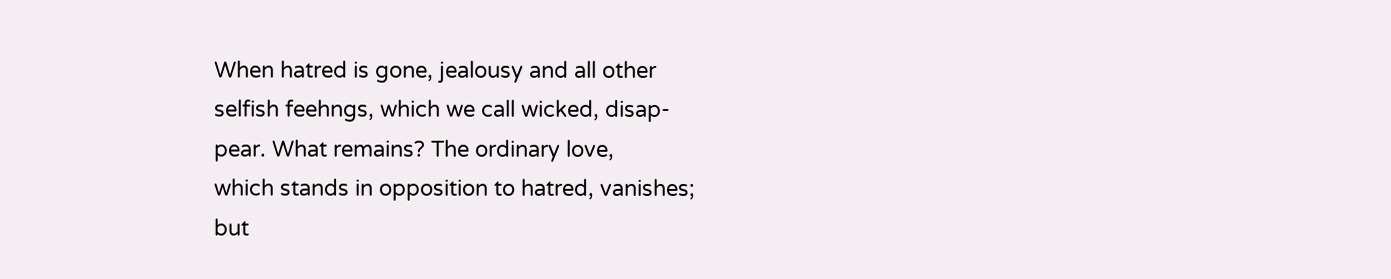When hatred is gone, jealousy and all other
selfish feehngs, which we call wicked, disap-
pear. What remains? The ordinary love,
which stands in opposition to hatred, vanishes;
but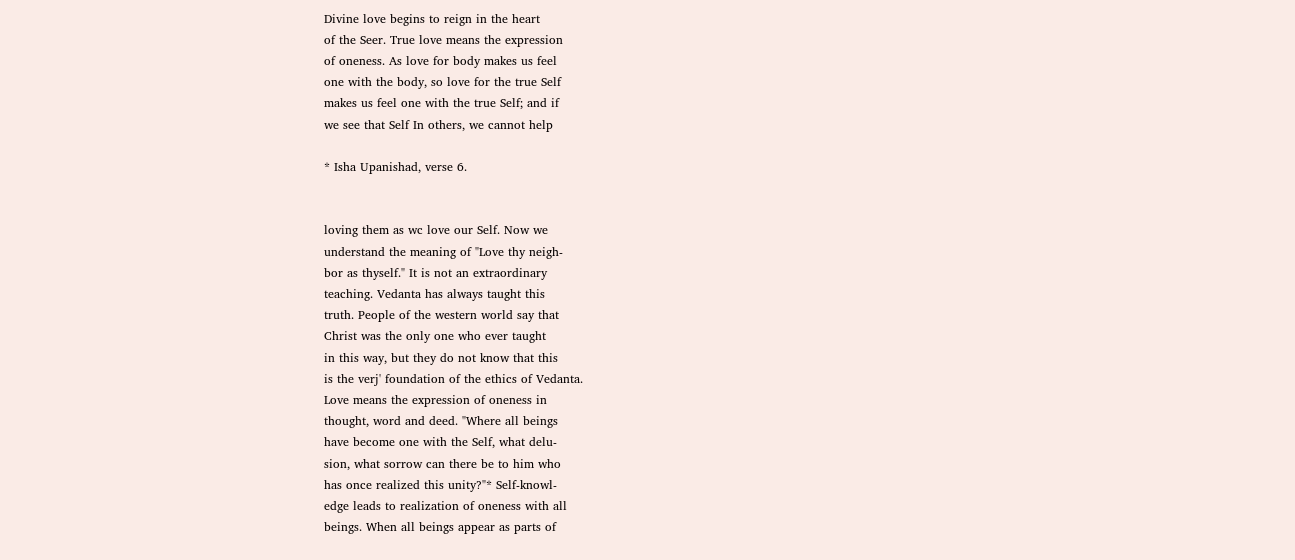Divine love begins to reign in the heart
of the Seer. True love means the expression
of oneness. As love for body makes us feel
one with the body, so love for the true Self
makes us feel one with the true Self; and if
we see that Self In others, we cannot help

* Isha Upanishad, verse 6.


loving them as wc love our Self. Now we
understand the meaning of "Love thy neigh-
bor as thyself." It is not an extraordinary
teaching. Vedanta has always taught this
truth. People of the western world say that
Christ was the only one who ever taught
in this way, but they do not know that this
is the verj' foundation of the ethics of Vedanta.
Love means the expression of oneness in
thought, word and deed. "Where all beings
have become one with the Self, what delu-
sion, what sorrow can there be to him who
has once realized this unity?"* Self-knowl-
edge leads to realization of oneness with all
beings. When all beings appear as parts of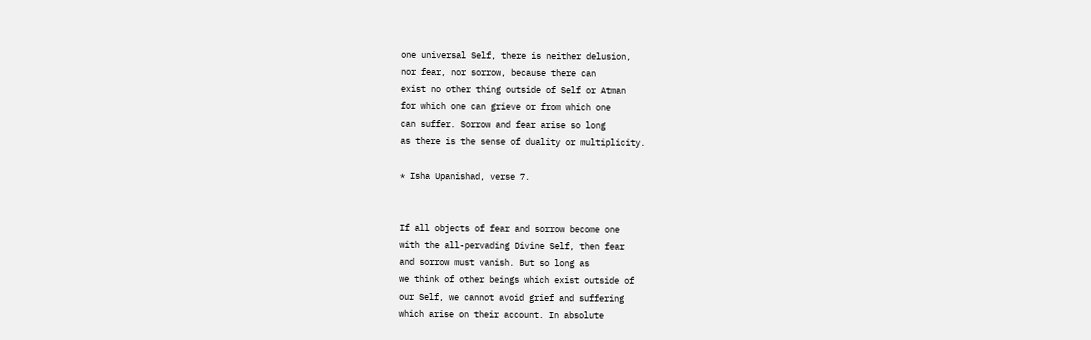one universal Self, there is neither delusion,
nor fear, nor sorrow, because there can
exist no other thing outside of Self or Atman
for which one can grieve or from which one
can suffer. Sorrow and fear arise so long
as there is the sense of duality or multiplicity.

* Isha Upanishad, verse 7.


If all objects of fear and sorrow become one
with the all-pervading Divine Self, then fear
and sorrow must vanish. But so long as
we think of other beings which exist outside of
our Self, we cannot avoid grief and suffering
which arise on their account. In absolute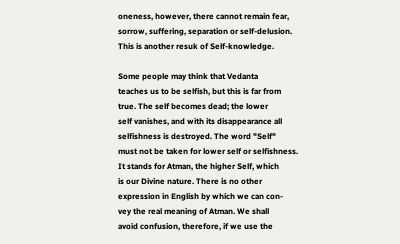oneness, however, there cannot remain fear,
sorrow, suffering, separation or self-delusion.
This is another resuk of Self-knowledge.

Some people may think that Vedanta
teaches us to be selfish, but this is far from
true. The self becomes dead; the lower
self vanishes, and with its disappearance all
selfishness is destroyed. The word "Self"
must not be taken for lower self or selfishness.
It stands for Atman, the higher Self, which
is our Divine nature. There is no other
expression in English by which we can con-
vey the real meaning of Atman. We shall
avoid confusion, therefore, if we use the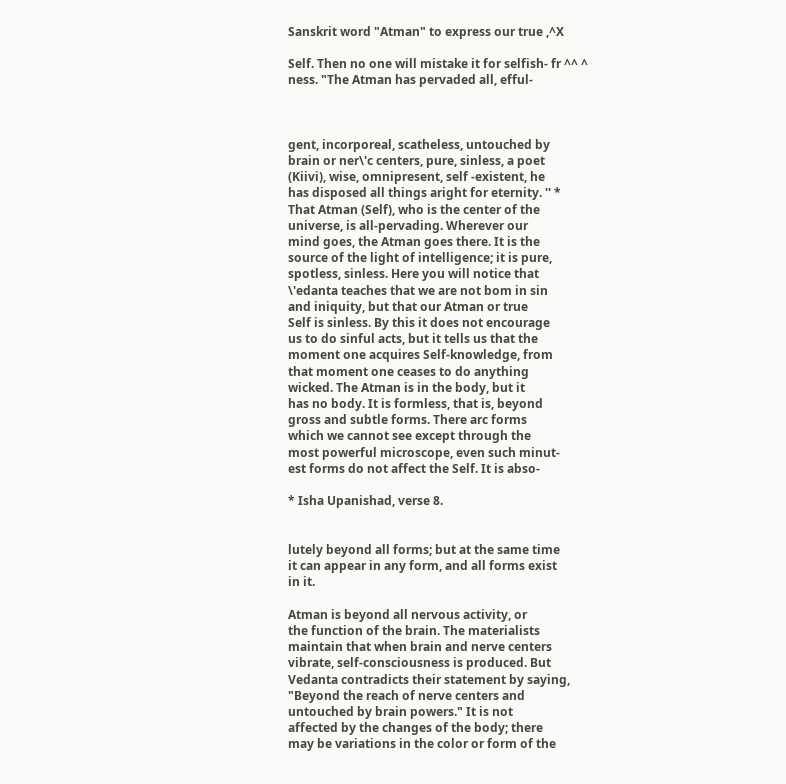Sanskrit word "Atman" to express our true ,^X

Self. Then no one will mistake it for selfish- fr ^^ ^
ness. "The Atman has pervaded all, efful-



gent, incorporeal, scatheless, untouched by
brain or ner\'c centers, pure, sinless, a poet
(Kiivi), wise, omnipresent, self -existent, he
has disposed all things aright for eternity. '' *
That Atman (Self), who is the center of the
universe, is all-pervading. Wherever our
mind goes, the Atman goes there. It is the
source of the light of intelligence; it is pure,
spotless, sinless. Here you will notice that
\'edanta teaches that we are not bom in sin
and iniquity, but that our Atman or true
Self is sinless. By this it does not encourage
us to do sinful acts, but it tells us that the
moment one acquires Self-knowledge, from
that moment one ceases to do anything
wicked. The Atman is in the body, but it
has no body. It is formless, that is, beyond
gross and subtle forms. There arc forms
which we cannot see except through the
most powerful microscope, even such minut-
est forms do not affect the Self. It is abso-

* Isha Upanishad, verse 8.


lutely beyond all forms; but at the same time
it can appear in any form, and all forms exist
in it.

Atman is beyond all nervous activity, or
the function of the brain. The materialists
maintain that when brain and nerve centers
vibrate, self-consciousness is produced. But
Vedanta contradicts their statement by saying,
"Beyond the reach of nerve centers and
untouched by brain powers." It is not
affected by the changes of the body; there
may be variations in the color or form of the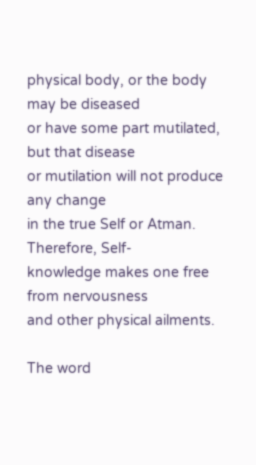physical body, or the body may be diseased
or have some part mutilated, but that disease
or mutilation will not produce any change
in the true Self or Atman. Therefore, Self-
knowledge makes one free from nervousness
and other physical ailments.

The word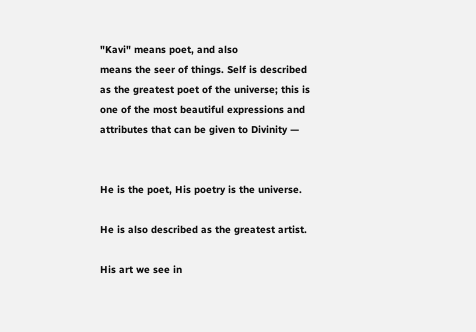"Kavi" means poet, and also
means the seer of things. Self is described
as the greatest poet of the universe; this is
one of the most beautiful expressions and
attributes that can be given to Divinity —


He is the poet, His poetry is the universe.

He is also described as the greatest artist.

His art we see in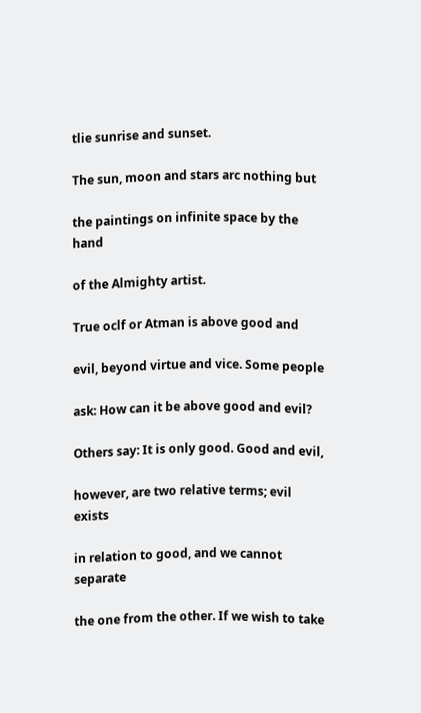tlie sunrise and sunset.

The sun, moon and stars arc nothing but

the paintings on infinite space by the hand

of the Almighty artist.

True oclf or Atman is above good and

evil, beyond virtue and vice. Some people

ask: How can it be above good and evil?

Others say: It is only good. Good and evil,

however, are two relative terms; evil exists

in relation to good, and we cannot separate

the one from the other. If we wish to take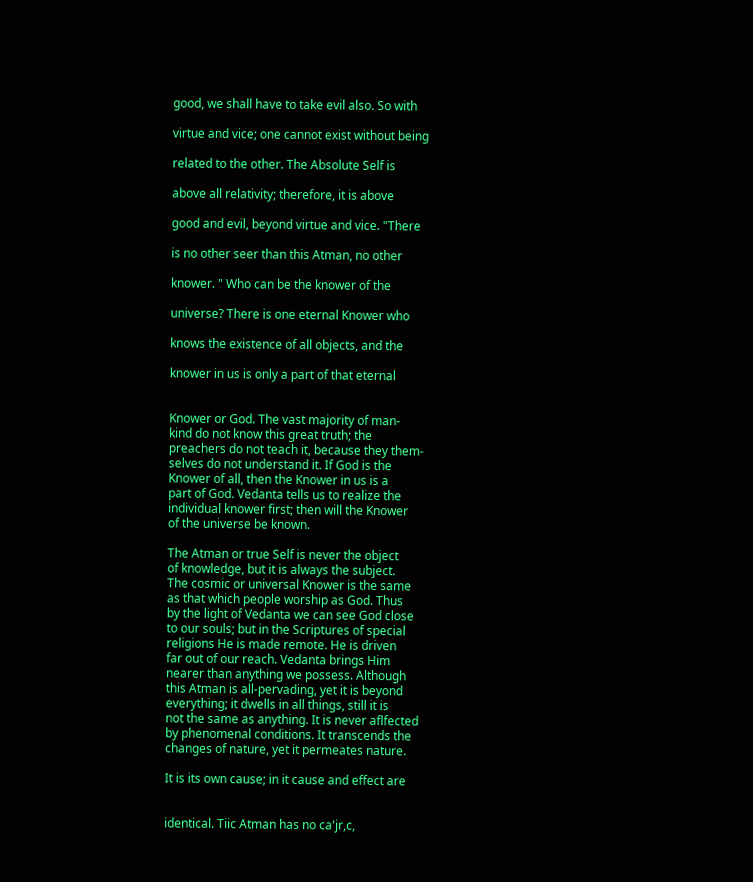good, we shall have to take evil also. So with

virtue and vice; one cannot exist without being

related to the other. The Absolute Self is

above all relativity; therefore, it is above

good and evil, beyond virtue and vice. "There

is no other seer than this Atman, no other

knower. " Who can be the knower of the

universe? There is one eternal Knower who

knows the existence of all objects, and the

knower in us is only a part of that eternal


Knower or God. The vast majority of man-
kind do not know this great truth; the
preachers do not teach it, because they them-
selves do not understand it. If God is the
Knower of all, then the Knower in us is a
part of God. Vedanta tells us to realize the
individual knower first; then will the Knower
of the universe be known.

The Atman or true Self is never the object
of knowledge, but it is always the subject.
The cosmic or universal Knower is the same
as that which people worship as God. Thus
by the light of Vedanta we can see God close
to our souls; but in the Scriptures of special
religions He is made remote. He is driven
far out of our reach. Vedanta brings Him
nearer than anything we possess. Although
this Atman is all-pervading, yet it is beyond
everything; it dwells in all things, still it is
not the same as anything. It is never aflfected
by phenomenal conditions. It transcends the
changes of nature, yet it permeates nature.

It is its own cause; in it cause and effect are


identical. Tiic Atman has no ca'jr,c,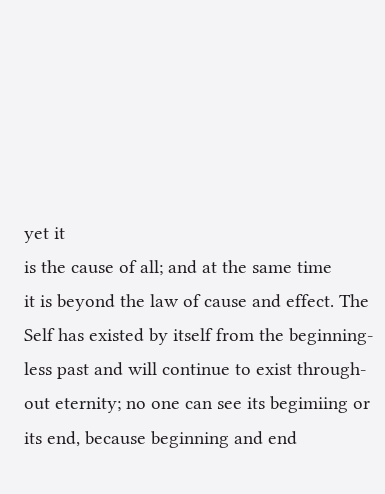yet it
is the cause of all; and at the same time
it is beyond the law of cause and effect. The
Self has existed by itself from the beginning-
less past and will continue to exist through-
out eternity; no one can see its begimiing or
its end, because beginning and end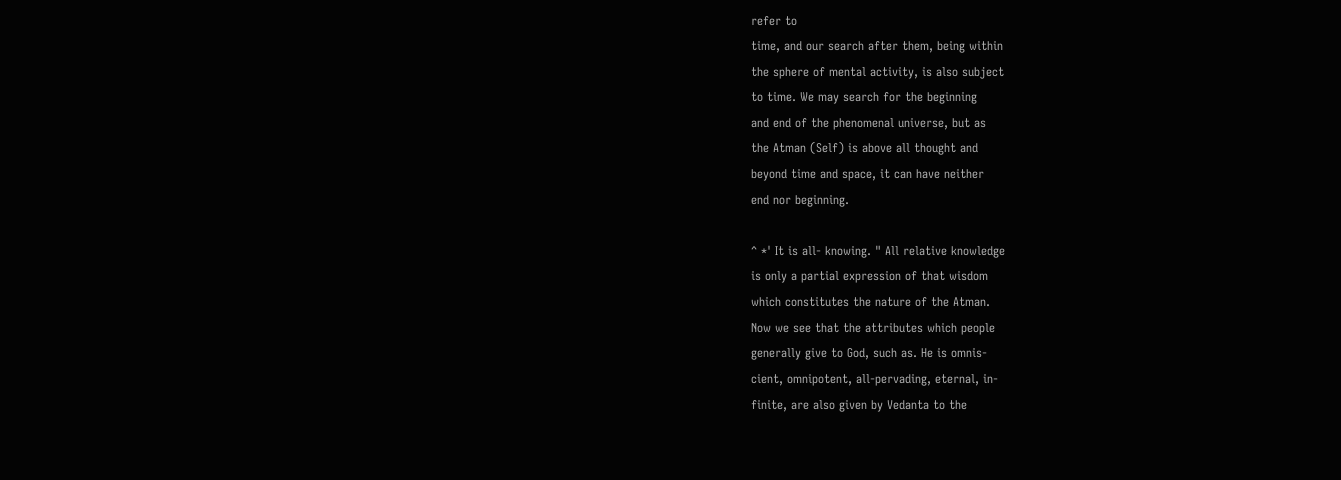refer to
time, and our search after them, being within
the sphere of mental activity, is also subject
to time. We may search for the beginning
and end of the phenomenal universe, but as
the Atman (Self) is above all thought and
beyond time and space, it can have neither
end nor beginning.

^ *' It is all- knowing. " All relative knowledge
is only a partial expression of that wisdom
which constitutes the nature of the Atman.
Now we see that the attributes which people
generally give to God, such as. He is omnis-
cient, omnipotent, all-pervading, eternal, in-
finite, are also given by Vedanta to the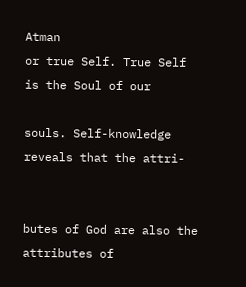Atman
or true Self. True Self is the Soul of our

souls. Self-knowledge reveals that the attri-


butes of God are also the attributes of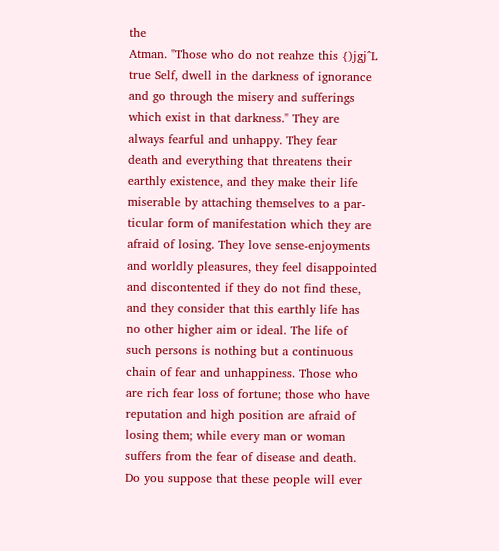the
Atman. "Those who do not reahze this {)jgj^L
true Self, dwell in the darkness of ignorance
and go through the misery and sufferings
which exist in that darkness." They are
always fearful and unhappy. They fear
death and everything that threatens their
earthly existence, and they make their life
miserable by attaching themselves to a par-
ticular form of manifestation which they are
afraid of losing. They love sense-enjoyments
and worldly pleasures, they feel disappointed
and discontented if they do not find these,
and they consider that this earthly life has
no other higher aim or ideal. The life of
such persons is nothing but a continuous
chain of fear and unhappiness. Those who
are rich fear loss of fortune; those who have
reputation and high position are afraid of
losing them; while every man or woman
suffers from the fear of disease and death.
Do you suppose that these people will ever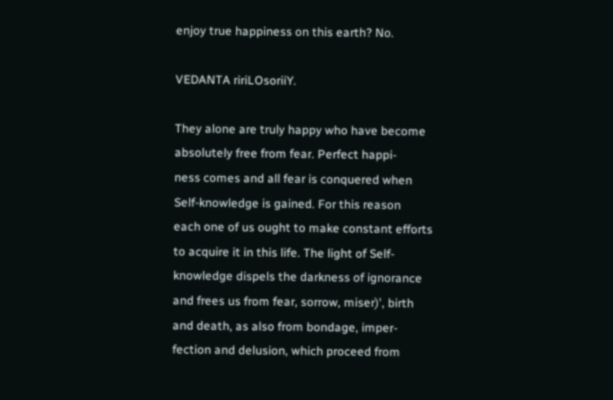enjoy true happiness on this earth? No.

VEDANTA ririLOsoriiY.

They alone are truly happy who have become
absolutely free from fear. Perfect happi-
ness comes and all fear is conquered when
Self-knowledge is gained. For this reason
each one of us ought to make constant efforts
to acquire it in this life. The light of Self-
knowledge dispels the darkness of ignorance
and frees us from fear, sorrow, miser)', birth
and death, as also from bondage, imper-
fection and delusion, which proceed from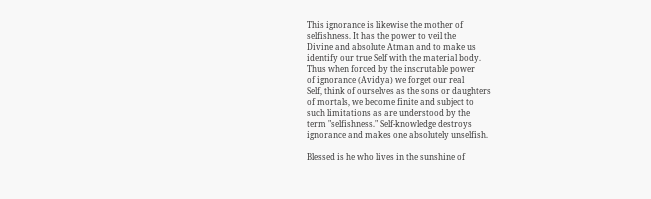This ignorance is likewise the mother of
selfishness. It has the power to veil the
Divine and absolute Atman and to make us
identify our true Self with the material body.
Thus when forced by the inscrutable power
of ignorance (Avidya) we forget our real
Self, think of ourselves as the sons or daughters
of mortals, we become finite and subject to
such limitations as are understood by the
term "selfishness." Self-knowledge destroys
ignorance and makes one absolutely unselfish.

Blessed is he who lives in the sunshine of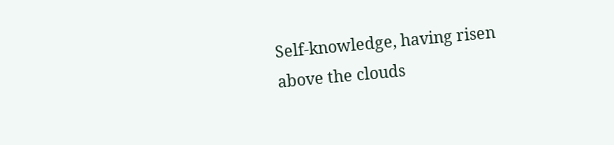Self-knowledge, having risen above the clouds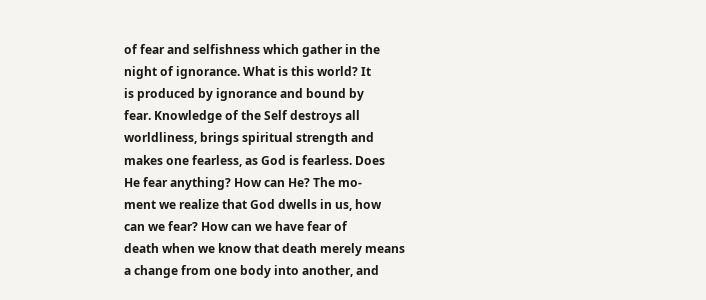of fear and selfishness which gather in the
night of ignorance. What is this world? It
is produced by ignorance and bound by
fear. Knowledge of the Self destroys all
worldliness, brings spiritual strength and
makes one fearless, as God is fearless. Does
He fear anything? How can He? The mo-
ment we realize that God dwells in us, how
can we fear? How can we have fear of
death when we know that death merely means
a change from one body into another, and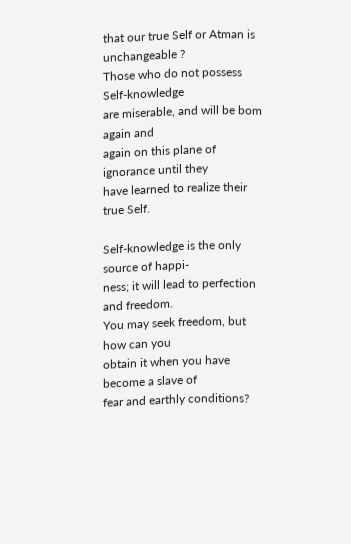that our true Self or Atman is unchangeable ?
Those who do not possess Self-knowledge
are miserable, and will be bom again and
again on this plane of ignorance until they
have learned to realize their true Self.

Self-knowledge is the only source of happi-
ness; it will lead to perfection and freedom.
You may seek freedom, but how can you
obtain it when you have become a slave of
fear and earthly conditions?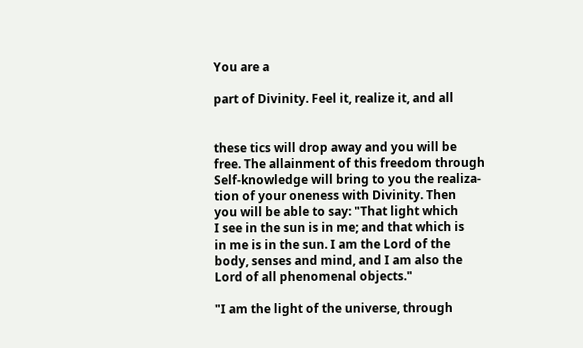You are a

part of Divinity. Feel it, realize it, and all


these tics will drop away and you will be
free. The allainment of this freedom through
Self-knowledge will bring to you the realiza-
tion of your oneness with Divinity. Then
you will be able to say: "That light which
I see in the sun is in me; and that which is
in me is in the sun. I am the Lord of the
body, senses and mind, and I am also the
Lord of all phenomenal objects."

"I am the light of the universe, through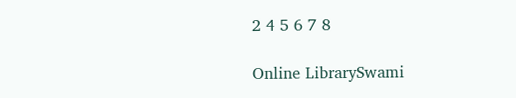2 4 5 6 7 8

Online LibrarySwami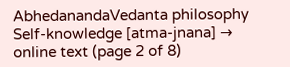AbhedanandaVedanta philosophy Self-knowledge [atma-jnana] → online text (page 2 of 8)